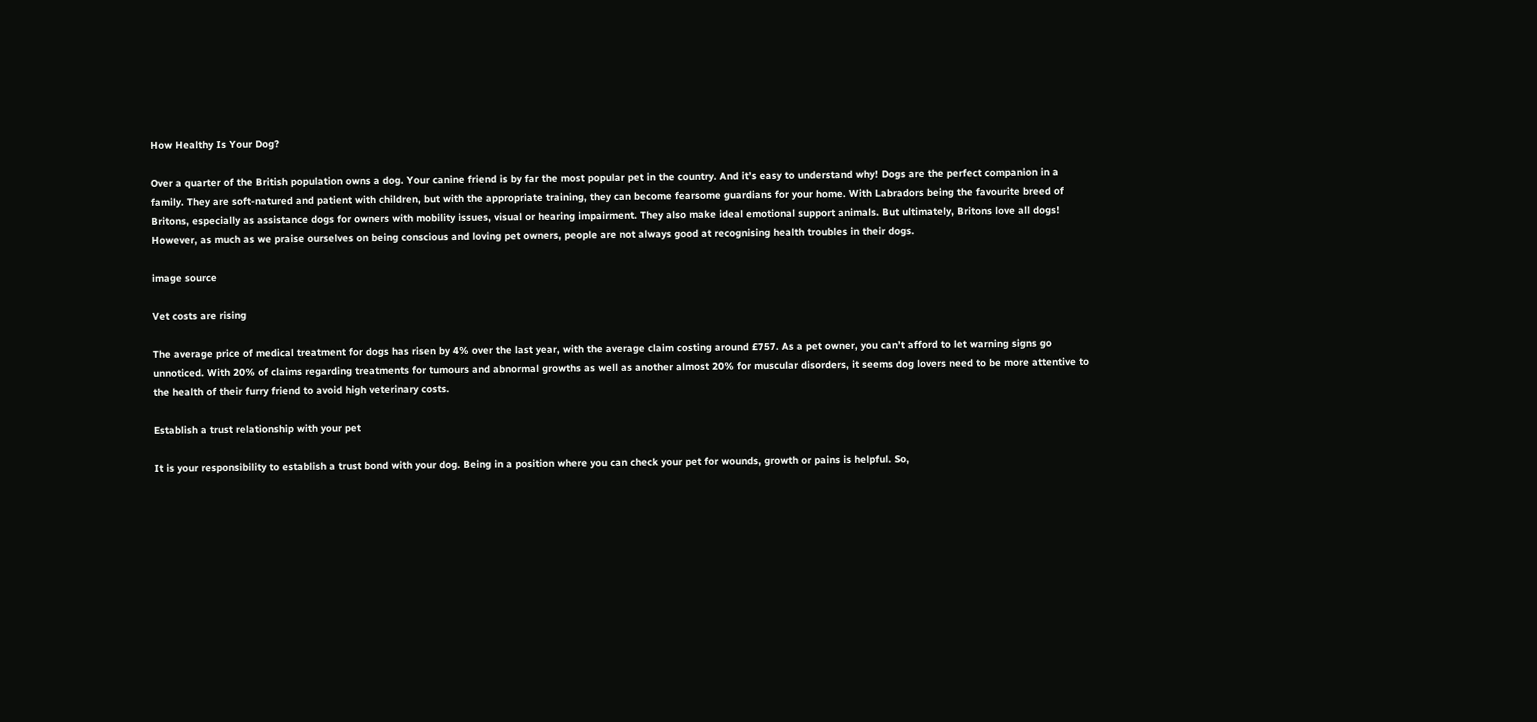How Healthy Is Your Dog?

Over a quarter of the British population owns a dog. Your canine friend is by far the most popular pet in the country. And it’s easy to understand why! Dogs are the perfect companion in a family. They are soft-natured and patient with children, but with the appropriate training, they can become fearsome guardians for your home. With Labradors being the favourite breed of Britons, especially as assistance dogs for owners with mobility issues, visual or hearing impairment. They also make ideal emotional support animals. But ultimately, Britons love all dogs! However, as much as we praise ourselves on being conscious and loving pet owners, people are not always good at recognising health troubles in their dogs.

image source

Vet costs are rising

The average price of medical treatment for dogs has risen by 4% over the last year, with the average claim costing around £757. As a pet owner, you can’t afford to let warning signs go unnoticed. With 20% of claims regarding treatments for tumours and abnormal growths as well as another almost 20% for muscular disorders, it seems dog lovers need to be more attentive to the health of their furry friend to avoid high veterinary costs.

Establish a trust relationship with your pet

It is your responsibility to establish a trust bond with your dog. Being in a position where you can check your pet for wounds, growth or pains is helpful. So,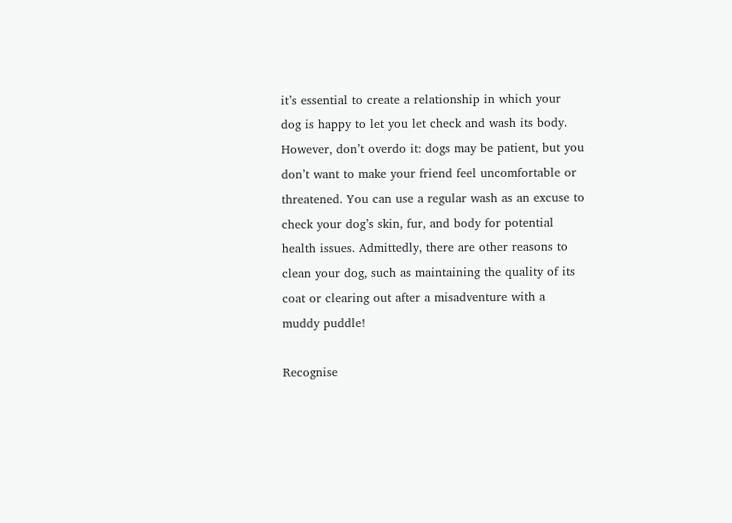it’s essential to create a relationship in which your dog is happy to let you let check and wash its body. However, don’t overdo it: dogs may be patient, but you don’t want to make your friend feel uncomfortable or threatened. You can use a regular wash as an excuse to check your dog’s skin, fur, and body for potential health issues. Admittedly, there are other reasons to clean your dog, such as maintaining the quality of its coat or clearing out after a misadventure with a muddy puddle!

Recognise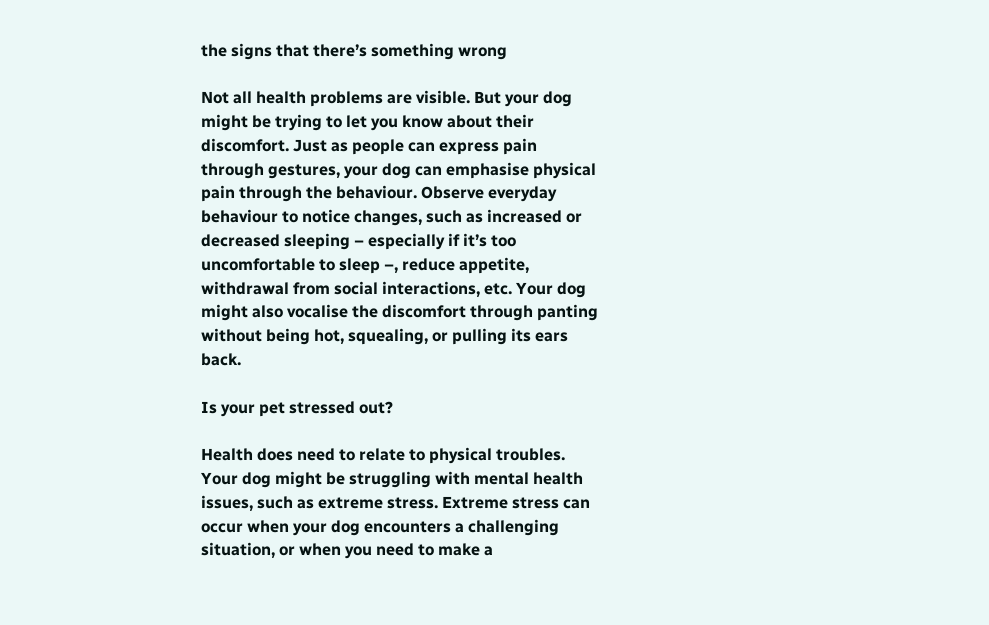the signs that there’s something wrong

Not all health problems are visible. But your dog might be trying to let you know about their discomfort. Just as people can express pain through gestures, your dog can emphasise physical pain through the behaviour. Observe everyday behaviour to notice changes, such as increased or decreased sleeping – especially if it’s too uncomfortable to sleep –, reduce appetite, withdrawal from social interactions, etc. Your dog might also vocalise the discomfort through panting without being hot, squealing, or pulling its ears back.

Is your pet stressed out?

Health does need to relate to physical troubles. Your dog might be struggling with mental health issues, such as extreme stress. Extreme stress can occur when your dog encounters a challenging situation, or when you need to make a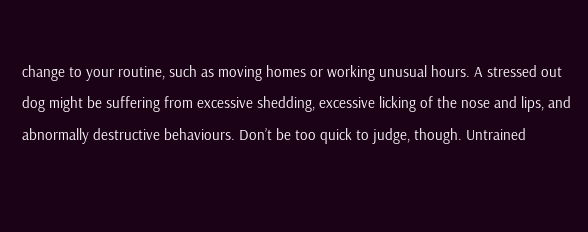change to your routine, such as moving homes or working unusual hours. A stressed out dog might be suffering from excessive shedding, excessive licking of the nose and lips, and abnormally destructive behaviours. Don’t be too quick to judge, though. Untrained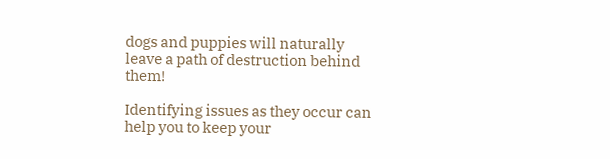dogs and puppies will naturally leave a path of destruction behind them!

Identifying issues as they occur can help you to keep your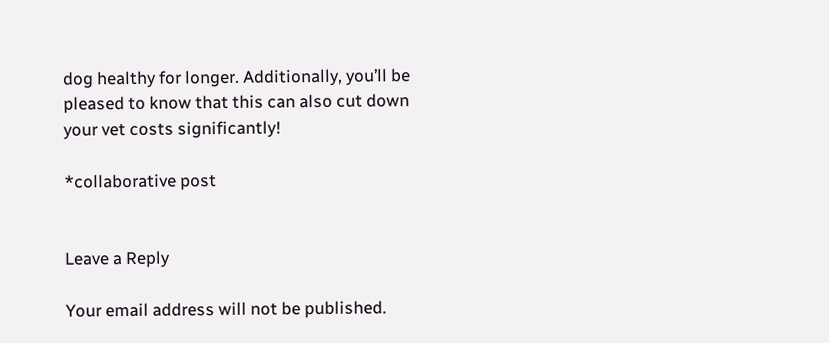dog healthy for longer. Additionally, you’ll be pleased to know that this can also cut down your vet costs significantly!

*collaborative post


Leave a Reply

Your email address will not be published.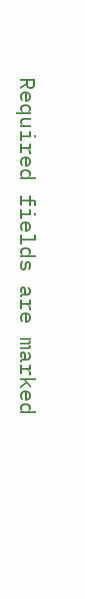Required fields are marked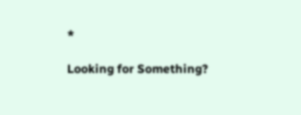*

Looking for Something?